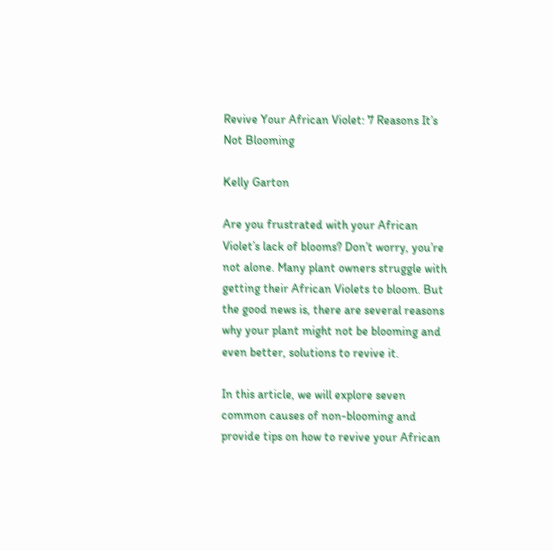Revive Your African Violet: 7 Reasons It’s Not Blooming

Kelly Garton

Are you frustrated with your African Violet’s lack of blooms? Don’t worry, you’re not alone. Many plant owners struggle with getting their African Violets to bloom. But the good news is, there are several reasons why your plant might not be blooming and even better, solutions to revive it.

In this article, we will explore seven common causes of non-blooming and provide tips on how to revive your African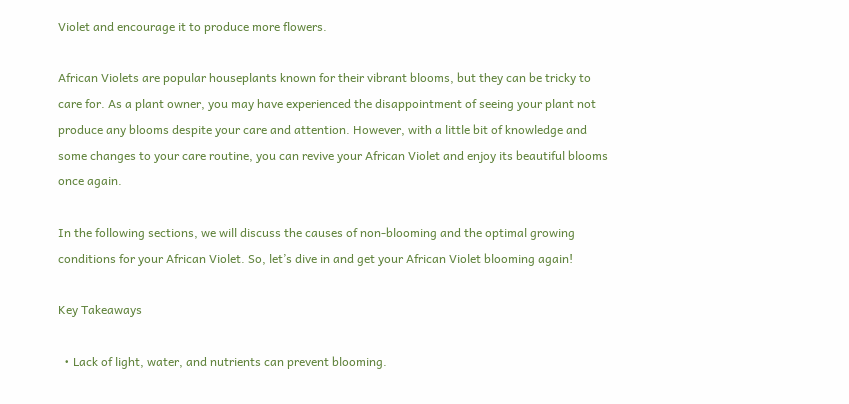Violet and encourage it to produce more flowers.

African Violets are popular houseplants known for their vibrant blooms, but they can be tricky to care for. As a plant owner, you may have experienced the disappointment of seeing your plant not produce any blooms despite your care and attention. However, with a little bit of knowledge and some changes to your care routine, you can revive your African Violet and enjoy its beautiful blooms once again.

In the following sections, we will discuss the causes of non-blooming and the optimal growing conditions for your African Violet. So, let’s dive in and get your African Violet blooming again!

Key Takeaways

  • Lack of light, water, and nutrients can prevent blooming.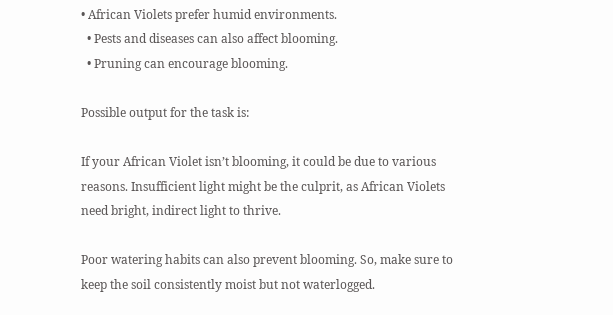• African Violets prefer humid environments.
  • Pests and diseases can also affect blooming.
  • Pruning can encourage blooming.

Possible output for the task is:

If your African Violet isn’t blooming, it could be due to various reasons. Insufficient light might be the culprit, as African Violets need bright, indirect light to thrive.

Poor watering habits can also prevent blooming. So, make sure to keep the soil consistently moist but not waterlogged.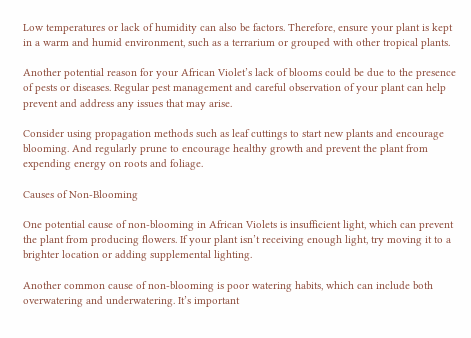Low temperatures or lack of humidity can also be factors. Therefore, ensure your plant is kept in a warm and humid environment, such as a terrarium or grouped with other tropical plants.

Another potential reason for your African Violet’s lack of blooms could be due to the presence of pests or diseases. Regular pest management and careful observation of your plant can help prevent and address any issues that may arise.

Consider using propagation methods such as leaf cuttings to start new plants and encourage blooming. And regularly prune to encourage healthy growth and prevent the plant from expending energy on roots and foliage.

Causes of Non-Blooming

One potential cause of non-blooming in African Violets is insufficient light, which can prevent the plant from producing flowers. If your plant isn’t receiving enough light, try moving it to a brighter location or adding supplemental lighting.

Another common cause of non-blooming is poor watering habits, which can include both overwatering and underwatering. It’s important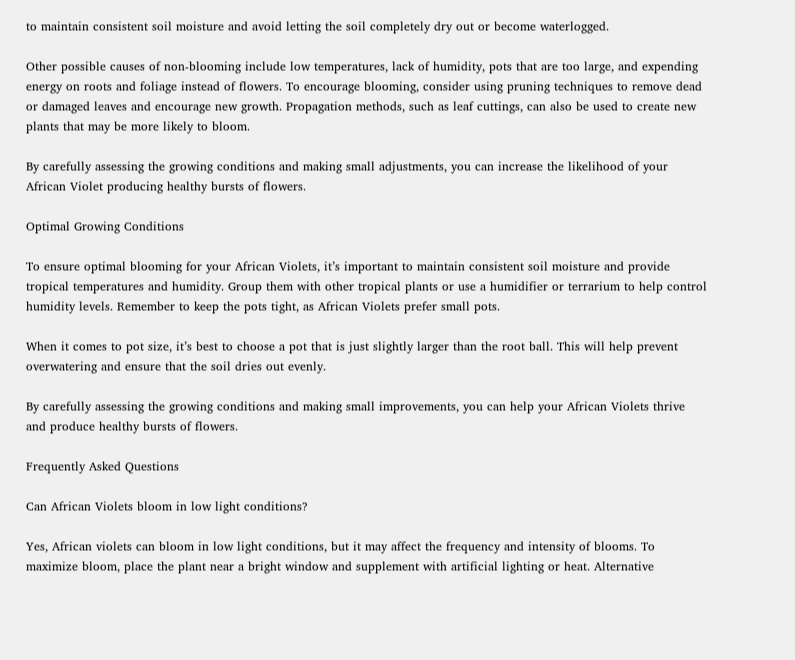to maintain consistent soil moisture and avoid letting the soil completely dry out or become waterlogged.

Other possible causes of non-blooming include low temperatures, lack of humidity, pots that are too large, and expending energy on roots and foliage instead of flowers. To encourage blooming, consider using pruning techniques to remove dead or damaged leaves and encourage new growth. Propagation methods, such as leaf cuttings, can also be used to create new plants that may be more likely to bloom.

By carefully assessing the growing conditions and making small adjustments, you can increase the likelihood of your African Violet producing healthy bursts of flowers.

Optimal Growing Conditions

To ensure optimal blooming for your African Violets, it’s important to maintain consistent soil moisture and provide tropical temperatures and humidity. Group them with other tropical plants or use a humidifier or terrarium to help control humidity levels. Remember to keep the pots tight, as African Violets prefer small pots.

When it comes to pot size, it’s best to choose a pot that is just slightly larger than the root ball. This will help prevent overwatering and ensure that the soil dries out evenly.

By carefully assessing the growing conditions and making small improvements, you can help your African Violets thrive and produce healthy bursts of flowers.

Frequently Asked Questions

Can African Violets bloom in low light conditions?

Yes, African violets can bloom in low light conditions, but it may affect the frequency and intensity of blooms. To maximize bloom, place the plant near a bright window and supplement with artificial lighting or heat. Alternative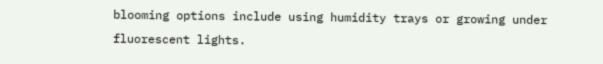blooming options include using humidity trays or growing under fluorescent lights.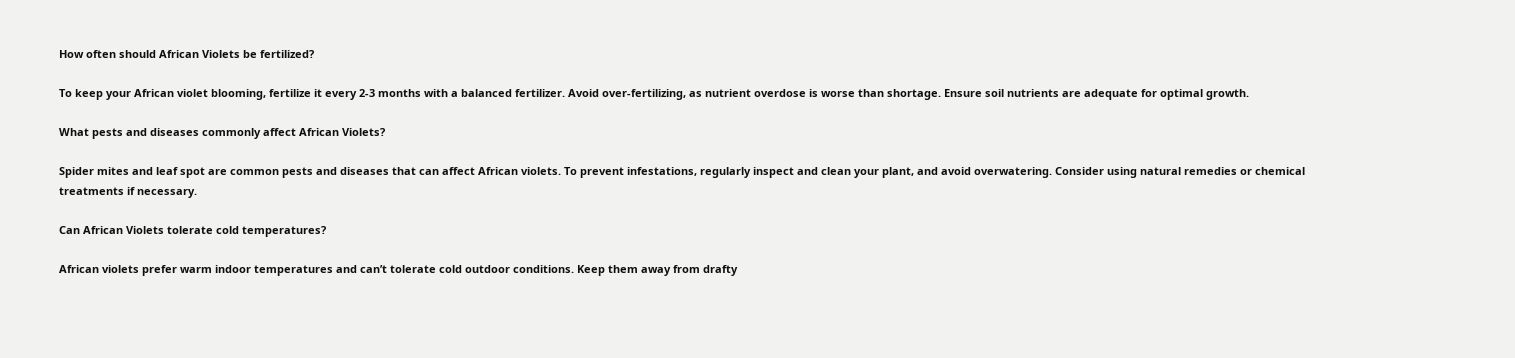How often should African Violets be fertilized?

To keep your African violet blooming, fertilize it every 2-3 months with a balanced fertilizer. Avoid over-fertilizing, as nutrient overdose is worse than shortage. Ensure soil nutrients are adequate for optimal growth.

What pests and diseases commonly affect African Violets?

Spider mites and leaf spot are common pests and diseases that can affect African violets. To prevent infestations, regularly inspect and clean your plant, and avoid overwatering. Consider using natural remedies or chemical treatments if necessary.

Can African Violets tolerate cold temperatures?

African violets prefer warm indoor temperatures and can’t tolerate cold outdoor conditions. Keep them away from drafty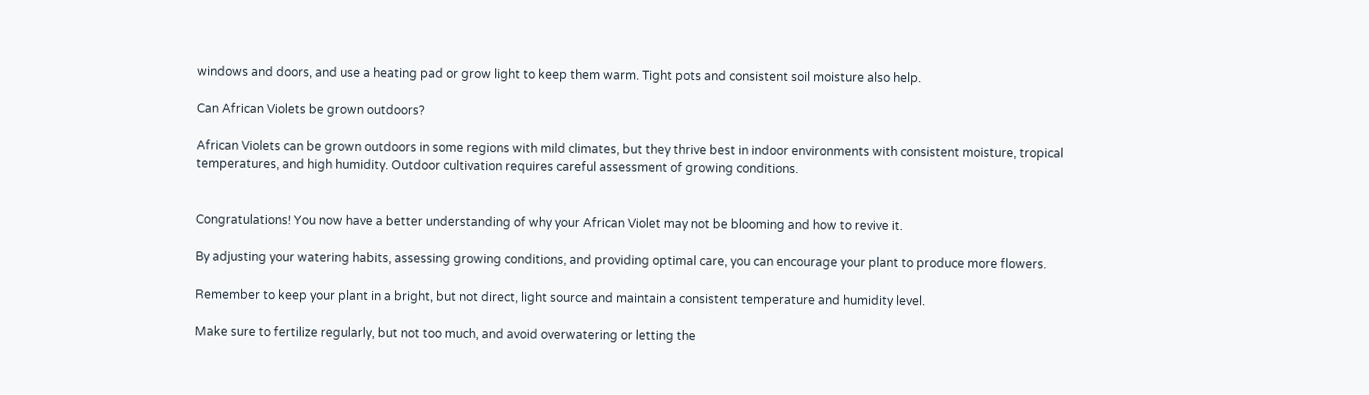windows and doors, and use a heating pad or grow light to keep them warm. Tight pots and consistent soil moisture also help.

Can African Violets be grown outdoors?

African Violets can be grown outdoors in some regions with mild climates, but they thrive best in indoor environments with consistent moisture, tropical temperatures, and high humidity. Outdoor cultivation requires careful assessment of growing conditions.


Congratulations! You now have a better understanding of why your African Violet may not be blooming and how to revive it.

By adjusting your watering habits, assessing growing conditions, and providing optimal care, you can encourage your plant to produce more flowers.

Remember to keep your plant in a bright, but not direct, light source and maintain a consistent temperature and humidity level.

Make sure to fertilize regularly, but not too much, and avoid overwatering or letting the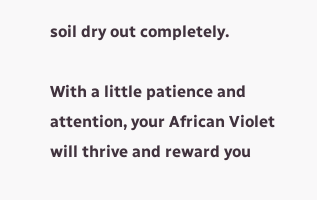soil dry out completely.

With a little patience and attention, your African Violet will thrive and reward you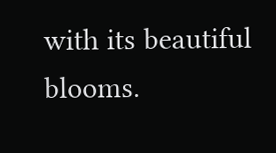with its beautiful blooms.